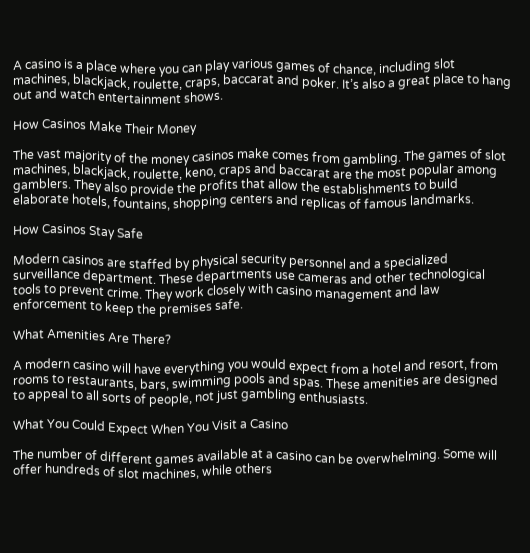A casino is a place where you can play various games of chance, including slot machines, blackjack, roulette, craps, baccarat and poker. It’s also a great place to hang out and watch entertainment shows.

How Casinos Make Their Money

The vast majority of the money casinos make comes from gambling. The games of slot machines, blackjack, roulette, keno, craps and baccarat are the most popular among gamblers. They also provide the profits that allow the establishments to build elaborate hotels, fountains, shopping centers and replicas of famous landmarks.

How Casinos Stay Safe

Modern casinos are staffed by physical security personnel and a specialized surveillance department. These departments use cameras and other technological tools to prevent crime. They work closely with casino management and law enforcement to keep the premises safe.

What Amenities Are There?

A modern casino will have everything you would expect from a hotel and resort, from rooms to restaurants, bars, swimming pools and spas. These amenities are designed to appeal to all sorts of people, not just gambling enthusiasts.

What You Could Expect When You Visit a Casino

The number of different games available at a casino can be overwhelming. Some will offer hundreds of slot machines, while others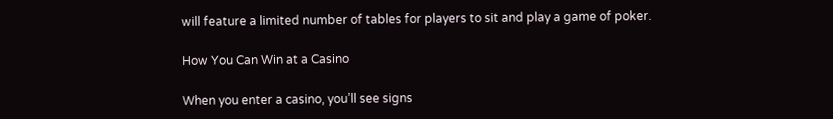will feature a limited number of tables for players to sit and play a game of poker.

How You Can Win at a Casino

When you enter a casino, you’ll see signs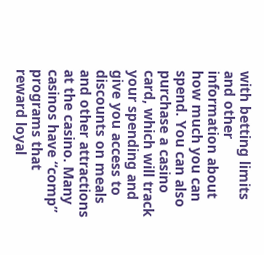with betting limits and other information about how much you can spend. You can also purchase a casino card, which will track your spending and give you access to discounts on meals and other attractions at the casino. Many casinos have “comp” programs that reward loyal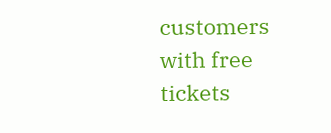customers with free tickets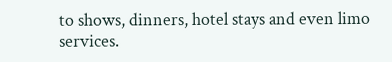to shows, dinners, hotel stays and even limo services.